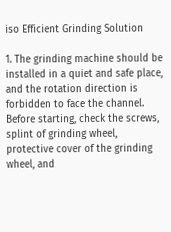iso Efficient Grinding Solution

1. The grinding machine should be installed in a quiet and safe place, and the rotation direction is forbidden to face the channel. Before starting, check the screws, splint of grinding wheel, protective cover of the grinding wheel, and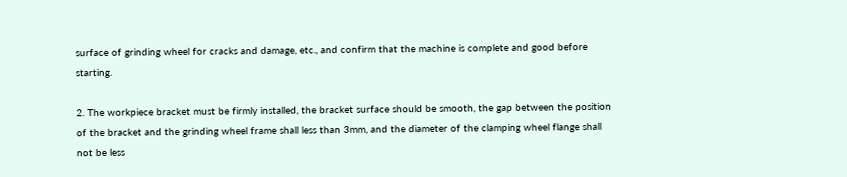surface of grinding wheel for cracks and damage, etc., and confirm that the machine is complete and good before starting.

2. The workpiece bracket must be firmly installed, the bracket surface should be smooth, the gap between the position of the bracket and the grinding wheel frame shall less than 3mm, and the diameter of the clamping wheel flange shall not be less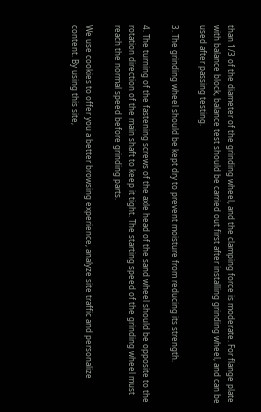than 1/3 of the diameter of the grinding wheel, and the clamping force is moderate. For flange plate with balance block, balance test should be carried out first after installing grinding wheel, and can be used after passing testing.

3. The grinding wheel should be kept dry to prevent moisture from reducing its strength.

4. The turning of the fastening screws of the axle head of the sand wheel should be opposite to the rotation direction of the main shaft to keep it tight. The starting speed of the grinding wheel must reach the normal speed before grinding parts.

We use cookies to offer you a better browsing experience, analyze site traffic and personalize content. By using this site,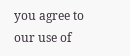you agree to our use of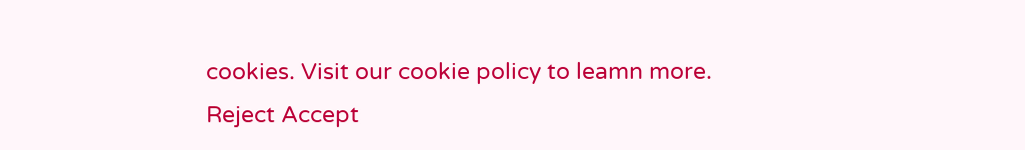cookies. Visit our cookie policy to leamn more.
Reject Accept